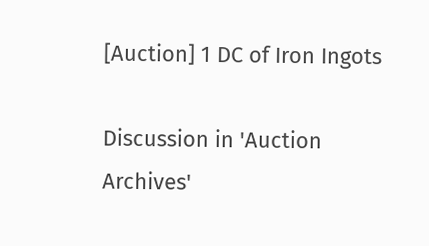[Auction] 1 DC of Iron Ingots

Discussion in 'Auction Archives'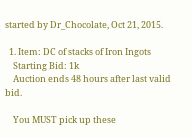started by Dr_Chocolate, Oct 21, 2015.

  1. Item: DC of stacks of Iron Ingots
    Starting Bid: 1k
    Auction ends 48 hours after last valid bid.

    You MUST pick up these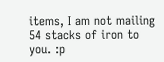items, I am not mailing 54 stacks of iron to you. :p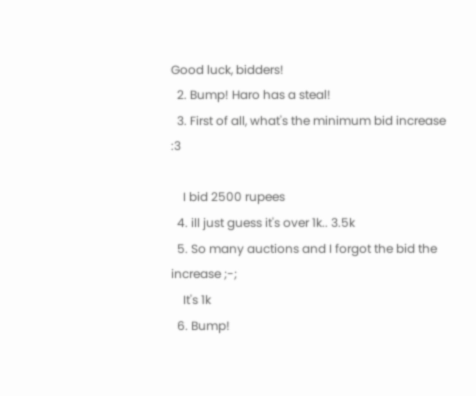Good luck, bidders!
  2. Bump! Haro has a steal!
  3. First of all, what's the minimum bid increase :3

    I bid 2500 rupees
  4. ill just guess it's over 1k.. 3.5k
  5. So many auctions and I forgot the bid the increase ;-;
    It's 1k
  6. Bump!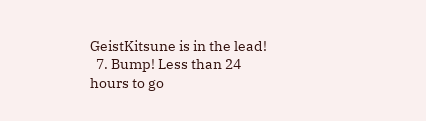GeistKitsune is in the lead!
  7. Bump! Less than 24 hours to go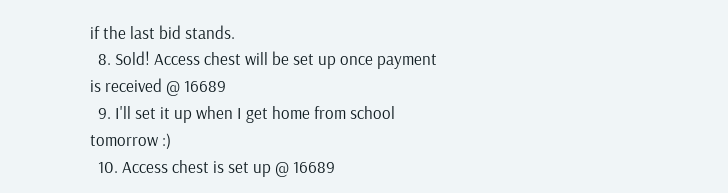if the last bid stands.
  8. Sold! Access chest will be set up once payment is received @ 16689
  9. I'll set it up when I get home from school tomorrow :)
  10. Access chest is set up @ 16689